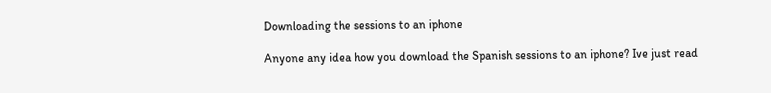Downloading the sessions to an iphone

Anyone any idea how you download the Spanish sessions to an iphone? Ive just read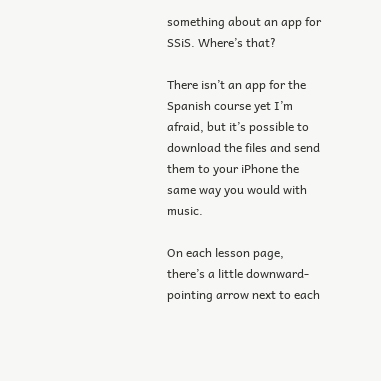something about an app for SSiS. Where’s that?

There isn’t an app for the Spanish course yet I’m afraid, but it’s possible to download the files and send them to your iPhone the same way you would with music.

On each lesson page, there’s a little downward-pointing arrow next to each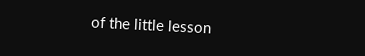of the little lesson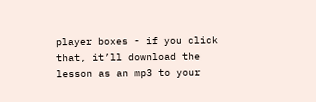player boxes - if you click that, it’ll download the lesson as an mp3 to your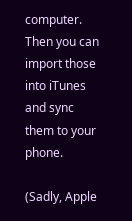computer. Then you can import those into iTunes and sync them to your phone.

(Sadly, Apple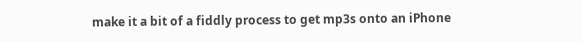make it a bit of a fiddly process to get mp3s onto an iPhone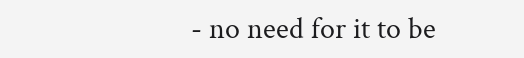- no need for it to be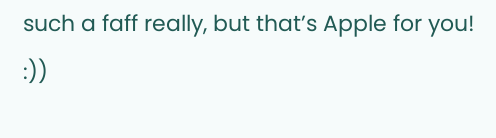such a faff really, but that’s Apple for you! :))